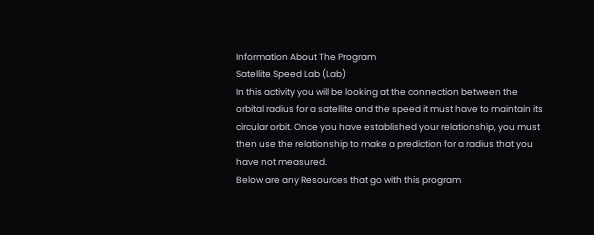Information About The Program
Satellite Speed Lab (Lab)
In this activity you will be looking at the connection between the orbital radius for a satellite and the speed it must have to maintain its circular orbit. Once you have established your relationship, you must then use the relationship to make a prediction for a radius that you have not measured.
Below are any Resources that go with this program